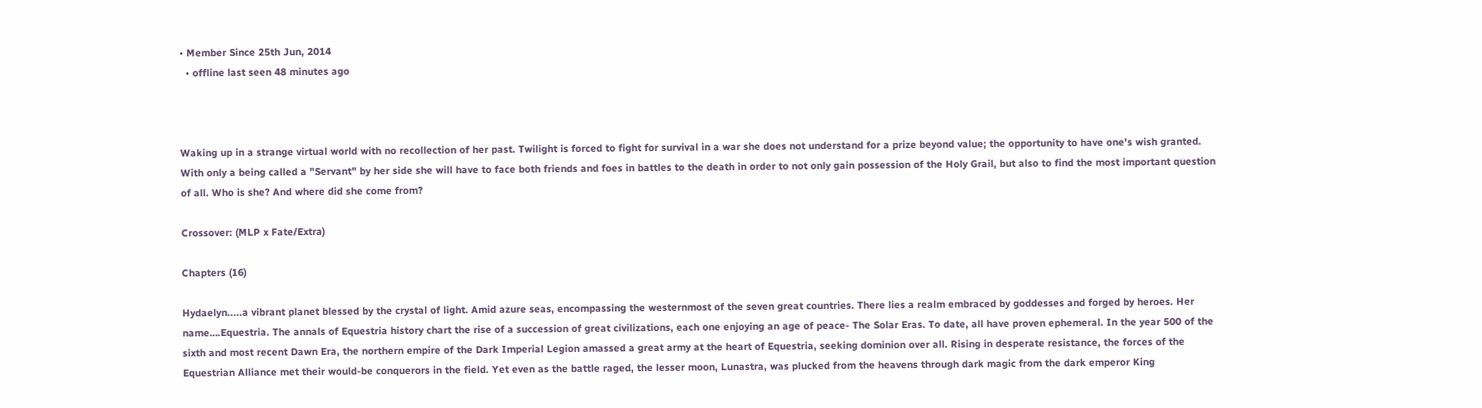• Member Since 25th Jun, 2014
  • offline last seen 48 minutes ago



Waking up in a strange virtual world with no recollection of her past. Twilight is forced to fight for survival in a war she does not understand for a prize beyond value; the opportunity to have one's wish granted. With only a being called a "Servant" by her side she will have to face both friends and foes in battles to the death in order to not only gain possession of the Holy Grail, but also to find the most important question of all. Who is she? And where did she come from?

Crossover: (MLP x Fate/Extra)

Chapters (16)

Hydaelyn.....a vibrant planet blessed by the crystal of light. Amid azure seas, encompassing the westernmost of the seven great countries. There lies a realm embraced by goddesses and forged by heroes. Her name….Equestria. The annals of Equestria history chart the rise of a succession of great civilizations, each one enjoying an age of peace- The Solar Eras. To date, all have proven ephemeral. In the year 500 of the sixth and most recent Dawn Era, the northern empire of the Dark Imperial Legion amassed a great army at the heart of Equestria, seeking dominion over all. Rising in desperate resistance, the forces of the Equestrian Alliance met their would-be conquerors in the field. Yet even as the battle raged, the lesser moon, Lunastra, was plucked from the heavens through dark magic from the dark emperor King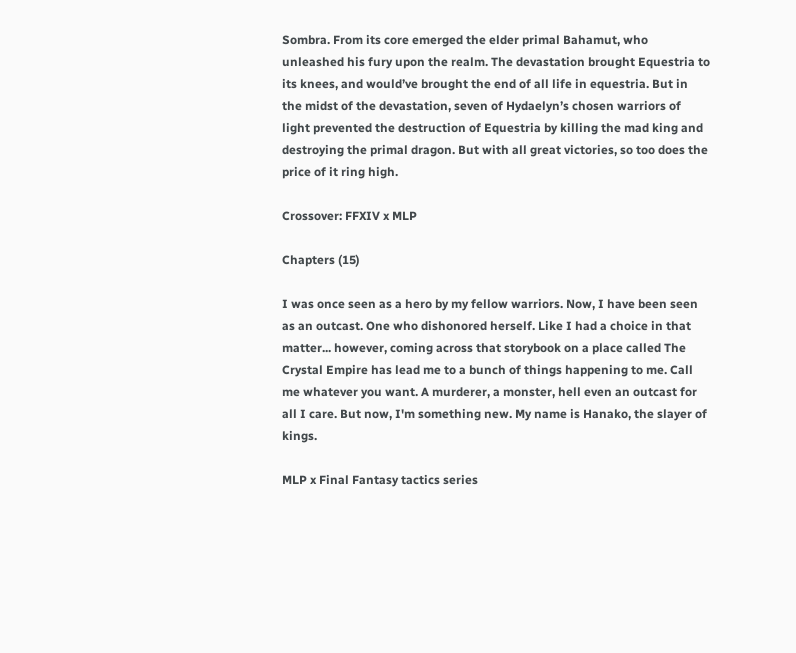Sombra. From its core emerged the elder primal Bahamut, who unleashed his fury upon the realm. The devastation brought Equestria to its knees, and would’ve brought the end of all life in equestria. But in the midst of the devastation, seven of Hydaelyn’s chosen warriors of light prevented the destruction of Equestria by killing the mad king and destroying the primal dragon. But with all great victories, so too does the price of it ring high.

Crossover: FFXIV x MLP

Chapters (15)

I was once seen as a hero by my fellow warriors. Now, I have been seen as an outcast. One who dishonored herself. Like I had a choice in that matter... however, coming across that storybook on a place called The Crystal Empire has lead me to a bunch of things happening to me. Call me whatever you want. A murderer, a monster, hell even an outcast for all I care. But now, I'm something new. My name is Hanako, the slayer of kings.

MLP x Final Fantasy tactics series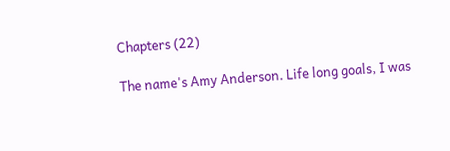Chapters (22)

The name's Amy Anderson. Life long goals, I was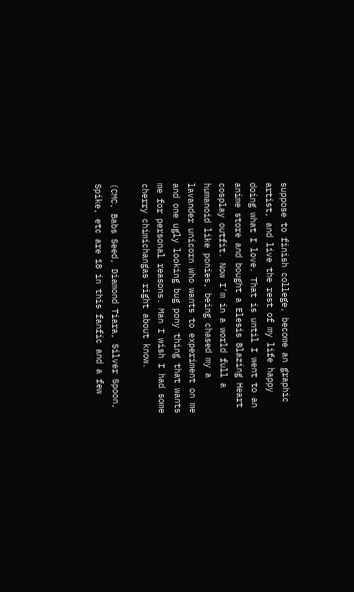suppose to finish college, become an graphic artist, and live the rest of my life happy doing what I love. That is until I went to an anime store and bought a Elesis Blazing Heart cosplay outfit. Now I'm in a world full a humanoid like ponies, being chased my a lavander unicorn who wants to experiment on me and one ugly looking bug pony thing that wants me for personal reasons. Man I wish I had some cherry chimichangas right about know.

(CMC, Babs Seed, Diamond Tiara, Silver Spoon, Spike, etc are 18 in this fanfic and a few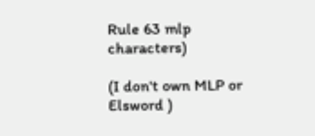Rule 63 mlp characters)

(I don't own MLP or Elsword )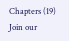Chapters (19)
Join our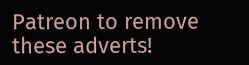Patreon to remove these adverts!